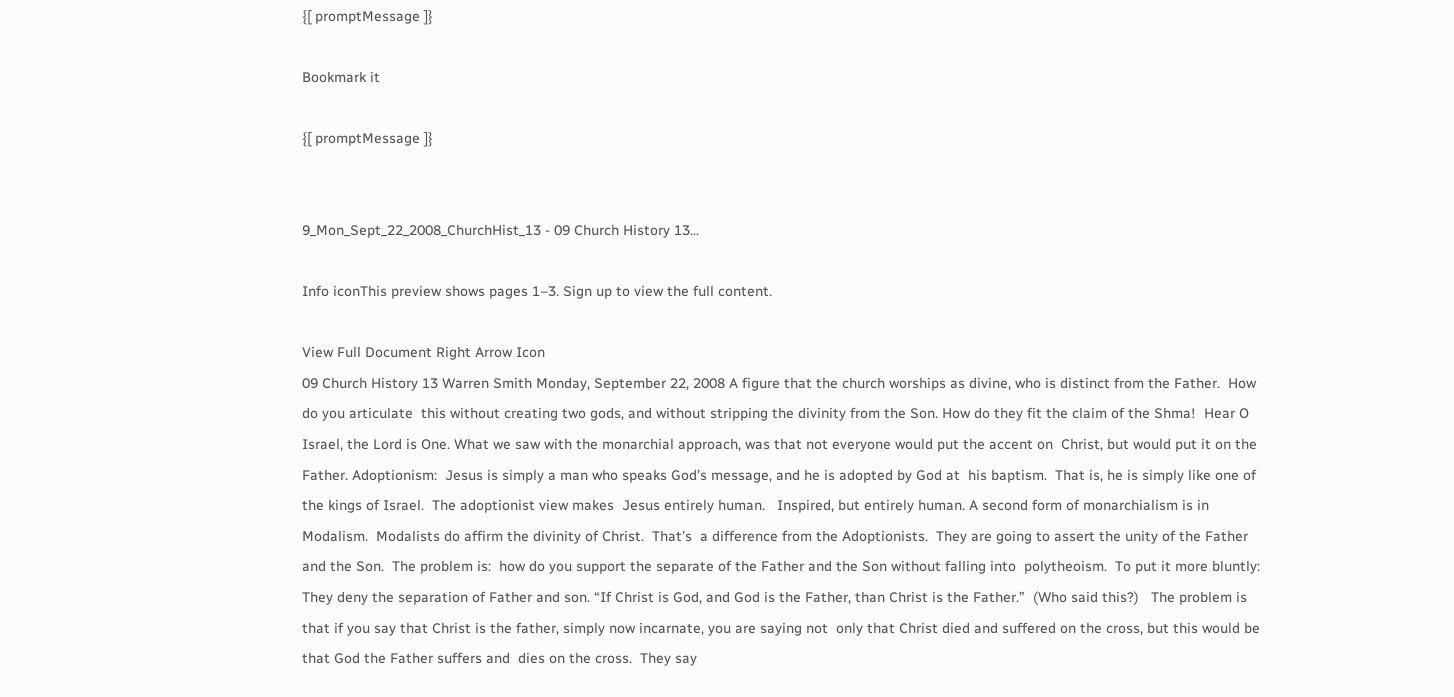{[ promptMessage ]}

Bookmark it

{[ promptMessage ]}


9_Mon_Sept_22_2008_ChurchHist_13 - 09 Church History 13...

Info iconThis preview shows pages 1–3. Sign up to view the full content.

View Full Document Right Arrow Icon
09 Church History 13 Warren Smith Monday, September 22, 2008 A figure that the church worships as divine, who is distinct from the Father.  How do you articulate  this without creating two gods, and without stripping the divinity from the Son. How do they fit the claim of the Shma!  Hear O Israel, the Lord is One. What we saw with the monarchial approach, was that not everyone would put the accent on  Christ, but would put it on the Father. Adoptionism:  Jesus is simply a man who speaks God’s message, and he is adopted by God at  his baptism.  That is, he is simply like one of the kings of Israel.  The adoptionist view makes  Jesus entirely human.   Inspired, but entirely human. A second form of monarchialism is in Modalism.  Modalists do affirm the divinity of Christ.  That’s  a difference from the Adoptionists.  They are going to assert the unity of the Father and the Son.  The problem is:  how do you support the separate of the Father and the Son without falling into  polytheoism.  To put it more bluntly:  They deny the separation of Father and son. “If Christ is God, and God is the Father, than Christ is the Father.”  (Who said this?)   The problem is that if you say that Christ is the father, simply now incarnate, you are saying not  only that Christ died and suffered on the cross, but this would be that God the Father suffers and  dies on the cross.  They say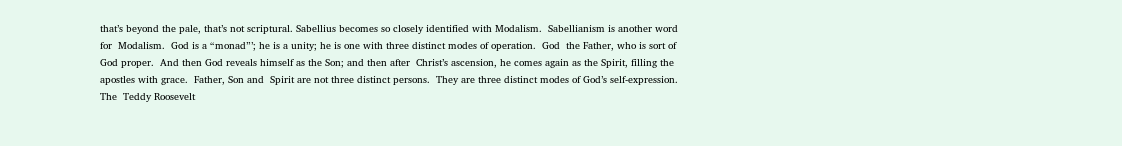that’s beyond the pale, that’s not scriptural. Sabellius becomes so closely identified with Modalism.  Sabellianism is another word for  Modalism.  God is a “monad”’; he is a unity; he is one with three distinct modes of operation.  God  the Father, who is sort of God proper.  And then God reveals himself as the Son; and then after  Christ’s ascension, he comes again as the Spirit, filling the apostles with grace.  Father, Son and  Spirit are not three distinct persons.  They are three distinct modes of God’s self-expression.  The  Teddy Roosevelt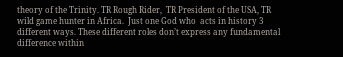theory of the Trinity. TR Rough Rider,  TR President of the USA, TR wild game hunter in Africa.  Just one God who  acts in history 3 different ways. These different roles don’t express any fundamental difference within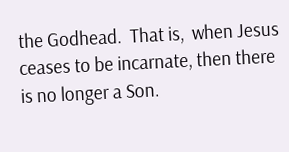the Godhead.  That is,  when Jesus ceases to be incarnate, then there is no longer a Son.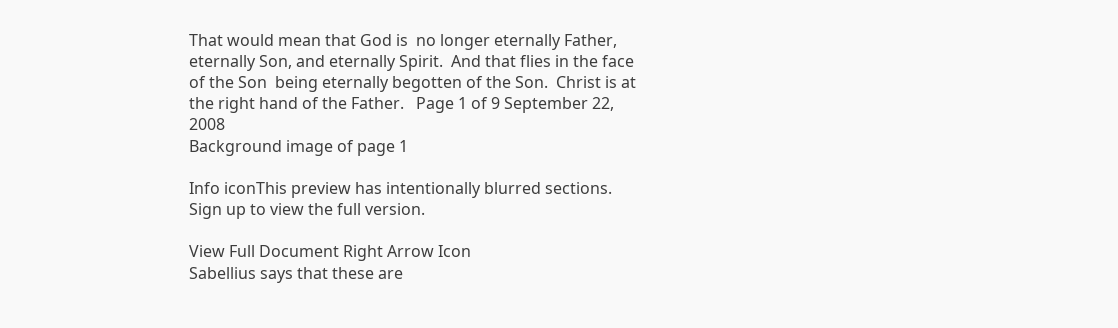That would mean that God is  no longer eternally Father, eternally Son, and eternally Spirit.  And that flies in the face of the Son  being eternally begotten of the Son.  Christ is at the right hand of the Father.   Page 1 of 9 September 22, 2008
Background image of page 1

Info iconThis preview has intentionally blurred sections. Sign up to view the full version.

View Full Document Right Arrow Icon
Sabellius says that these are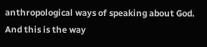anthropological ways of speaking about God.  And this is the way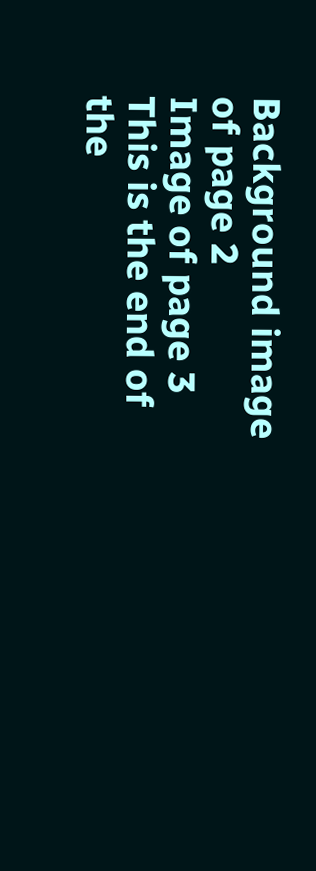Background image of page 2
Image of page 3
This is the end of the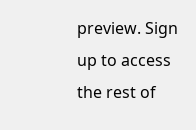preview. Sign up to access the rest of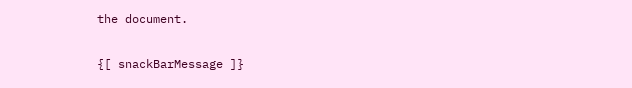the document.

{[ snackBarMessage ]}